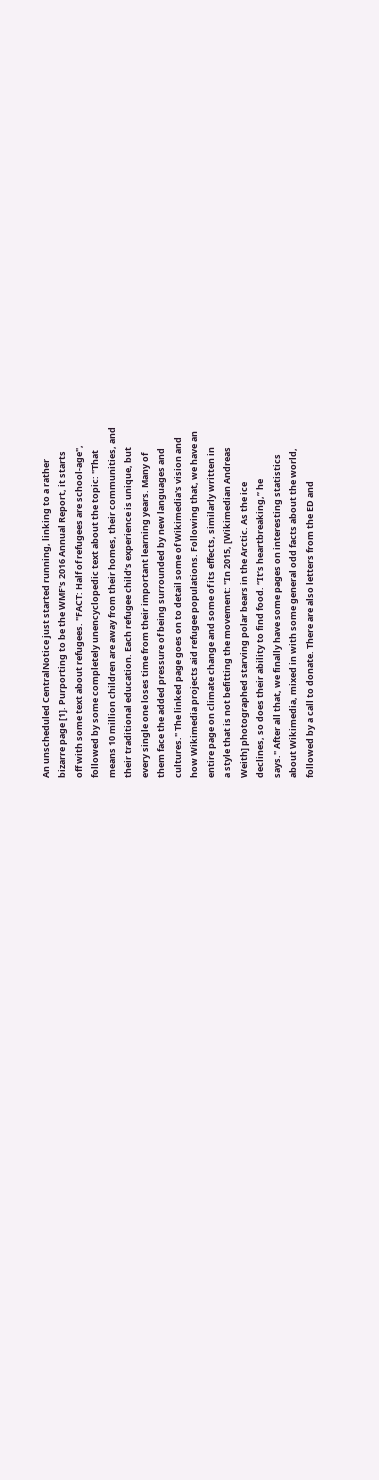An unscheduled CentralNotice just started running, linking to a rather
bizarre page [1]. Purporting to be the WMF's 2016 Annual Report, it starts
off with some text about refugees. "FACT: Half of refugees are school-age",
followed by some completely unencyclopedic text about the topic: "That
means 10 million children are away from their homes, their communities, and
their traditional education. Each refugee child’s experience is unique, but
every single one loses time from their important learning years. Many of
them face the added pressure of being surrounded by new languages and
cultures." The linked page goes on to detail some of Wikimedia's vision and
how Wikimedia projects aid refugee populations. Following that, we have an
entire page on climate change and some of its effects, similarly written in
a style that is not befitting the movement: "In 2015, [Wikimedian Andreas
Weith] photographed starving polar bears in the Arctic. As the ice
declines, so does their ability to find food. “It’s heartbreaking,” he
says." After all that, we finally have some pages on interesting statistics
about Wikimedia, mixed in with some general odd facts about the world,
followed by a call to donate. There are also letters from the ED and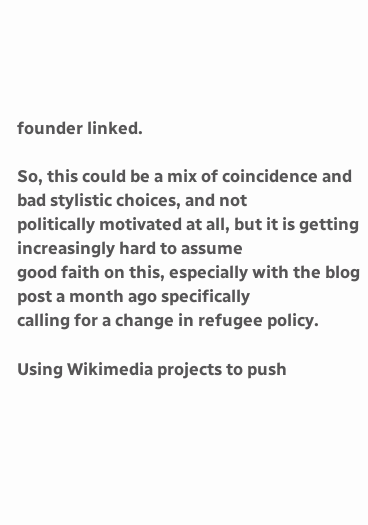founder linked.

So, this could be a mix of coincidence and bad stylistic choices, and not
politically motivated at all, but it is getting increasingly hard to assume
good faith on this, especially with the blog post a month ago specifically
calling for a change in refugee policy.

Using Wikimedia projects to push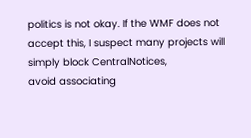politics is not okay. If the WMF does not
accept this, I suspect many projects will simply block CentralNotices,
avoid associating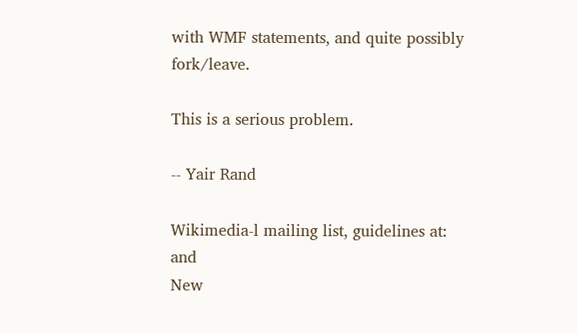with WMF statements, and quite possibly fork/leave.

This is a serious problem.

-- Yair Rand

Wikimedia-l mailing list, guidelines at: and
New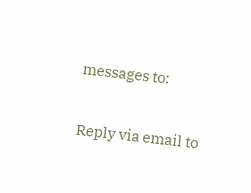messages to:

Reply via email to